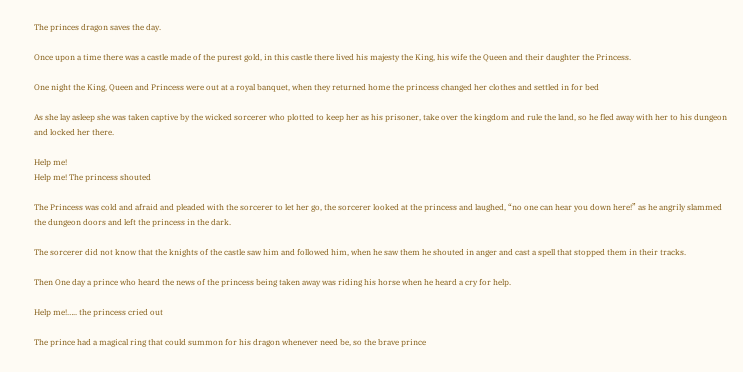The princes dragon saves the day.

Once upon a time there was a castle made of the purest gold, in this castle there lived his majesty the King, his wife the Queen and their daughter the Princess.

One night the King, Queen and Princess were out at a royal banquet, when they returned home the princess changed her clothes and settled in for bed

As she lay asleep she was taken captive by the wicked sorcerer who plotted to keep her as his prisoner, take over the kingdom and rule the land, so he fled away with her to his dungeon and locked her there.

Help me!
Help me! The princess shouted

The Princess was cold and afraid and pleaded with the sorcerer to let her go, the sorcerer looked at the princess and laughed, “no one can hear you down here!” as he angrily slammed the dungeon doors and left the princess in the dark.

The sorcerer did not know that the knights of the castle saw him and followed him, when he saw them he shouted in anger and cast a spell that stopped them in their tracks.

Then One day a prince who heard the news of the princess being taken away was riding his horse when he heard a cry for help.

Help me!….. the princess cried out

The prince had a magical ring that could summon for his dragon whenever need be, so the brave prince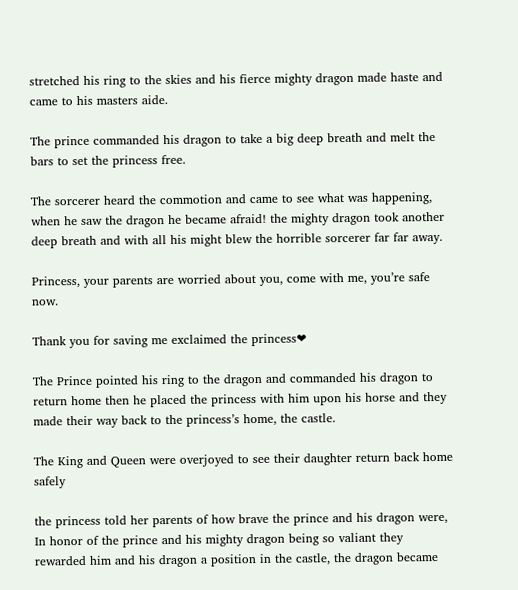stretched his ring to the skies and his fierce mighty dragon made haste and came to his masters aide.

The prince commanded his dragon to take a big deep breath and melt the bars to set the princess free.

The sorcerer heard the commotion and came to see what was happening, when he saw the dragon he became afraid! the mighty dragon took another deep breath and with all his might blew the horrible sorcerer far far away.

Princess, your parents are worried about you, come with me, you’re safe now.

Thank you for saving me exclaimed the princess❤

The Prince pointed his ring to the dragon and commanded his dragon to return home then he placed the princess with him upon his horse and they made their way back to the princess’s home, the castle.

The King and Queen were overjoyed to see their daughter return back home safely

the princess told her parents of how brave the prince and his dragon were, In honor of the prince and his mighty dragon being so valiant they rewarded him and his dragon a position in the castle, the dragon became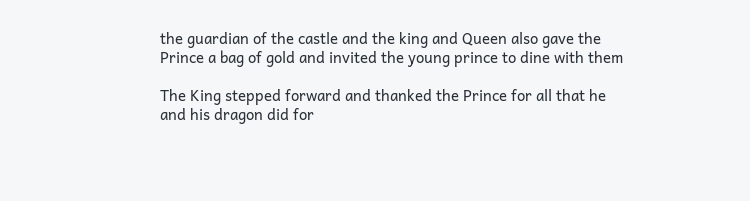the guardian of the castle and the king and Queen also gave the Prince a bag of gold and invited the young prince to dine with them

The King stepped forward and thanked the Prince for all that he and his dragon did for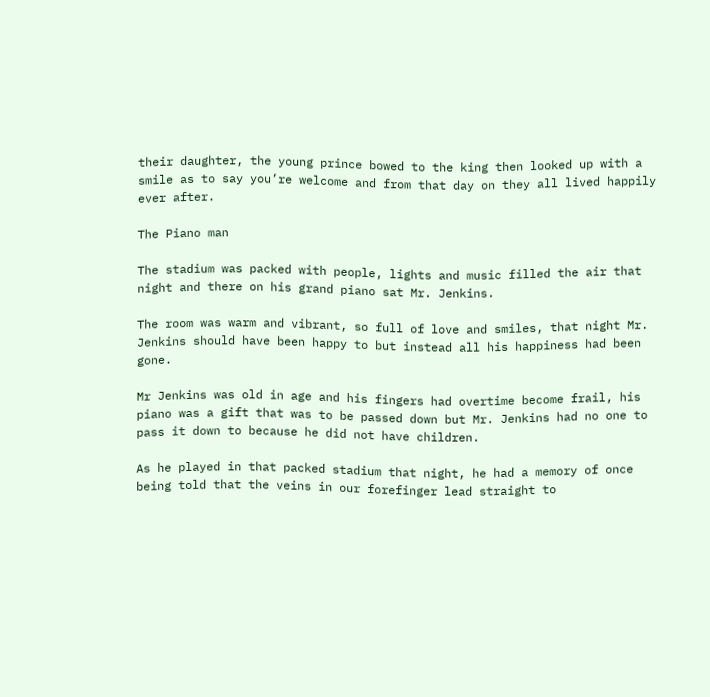their daughter, the young prince bowed to the king then looked up with a smile as to say you’re welcome and from that day on they all lived happily ever after.

The Piano man

The stadium was packed with people, lights and music filled the air that night and there on his grand piano sat Mr. Jenkins.

The room was warm and vibrant, so full of love and smiles, that night Mr. Jenkins should have been happy to but instead all his happiness had been gone.

Mr Jenkins was old in age and his fingers had overtime become frail, his piano was a gift that was to be passed down but Mr. Jenkins had no one to pass it down to because he did not have children.

As he played in that packed stadium that night, he had a memory of once being told that the veins in our forefinger lead straight to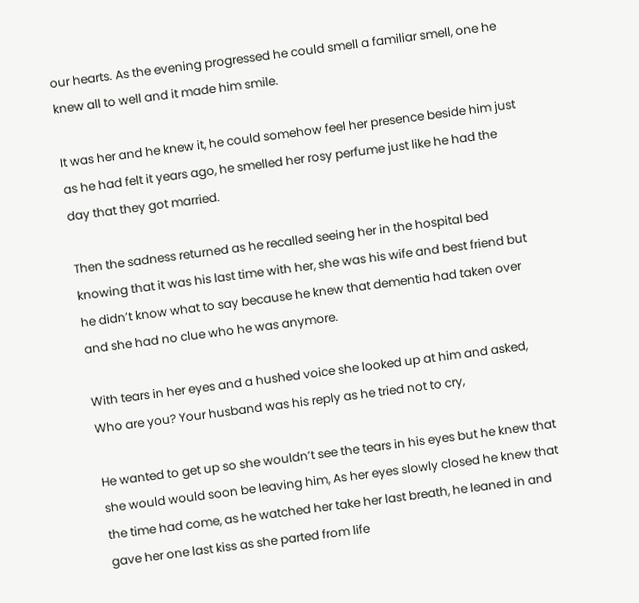our hearts. As the evening progressed he could smell a familiar smell, one he knew all to well and it made him smile.

It was her and he knew it, he could somehow feel her presence beside him just as he had felt it years ago, he smelled her rosy perfume just like he had the day that they got married.

Then the sadness returned as he recalled seeing her in the hospital bed knowing that it was his last time with her, she was his wife and best friend but he didn’t know what to say because he knew that dementia had taken over and she had no clue who he was anymore.

With tears in her eyes and a hushed voice she looked up at him and asked, Who are you? Your husband was his reply as he tried not to cry,

He wanted to get up so she wouldn’t see the tears in his eyes but he knew that she would would soon be leaving him, As her eyes slowly closed he knew that the time had come, as he watched her take her last breath, he leaned in and gave her one last kiss as she parted from life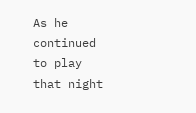As he continued to play that night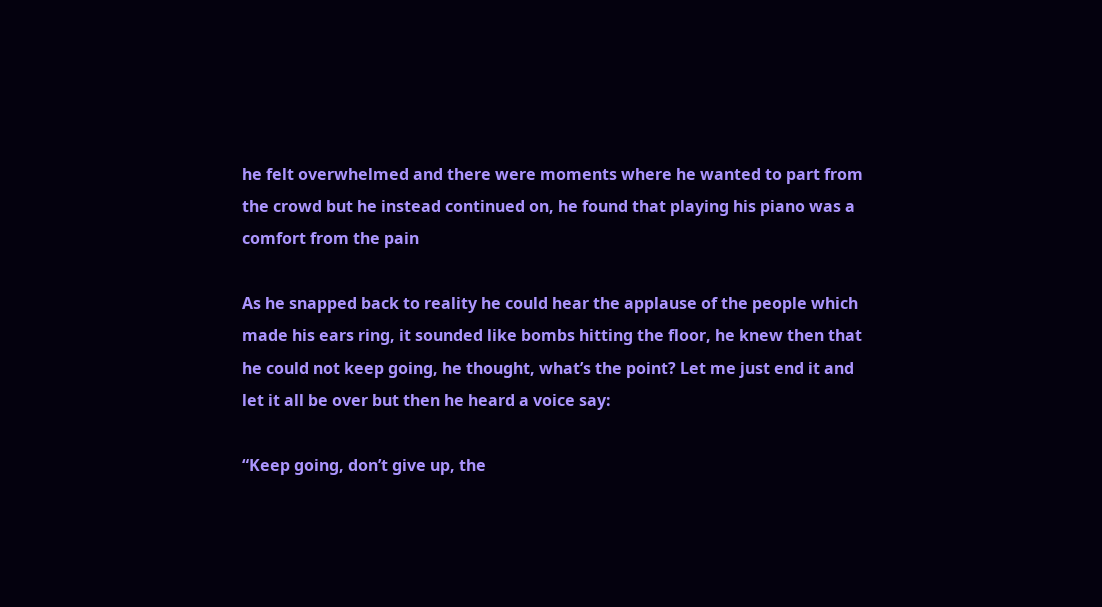he felt overwhelmed and there were moments where he wanted to part from the crowd but he instead continued on, he found that playing his piano was a comfort from the pain

As he snapped back to reality he could hear the applause of the people which made his ears ring, it sounded like bombs hitting the floor, he knew then that he could not keep going, he thought, what’s the point? Let me just end it and let it all be over but then he heard a voice say:

“Keep going, don’t give up, the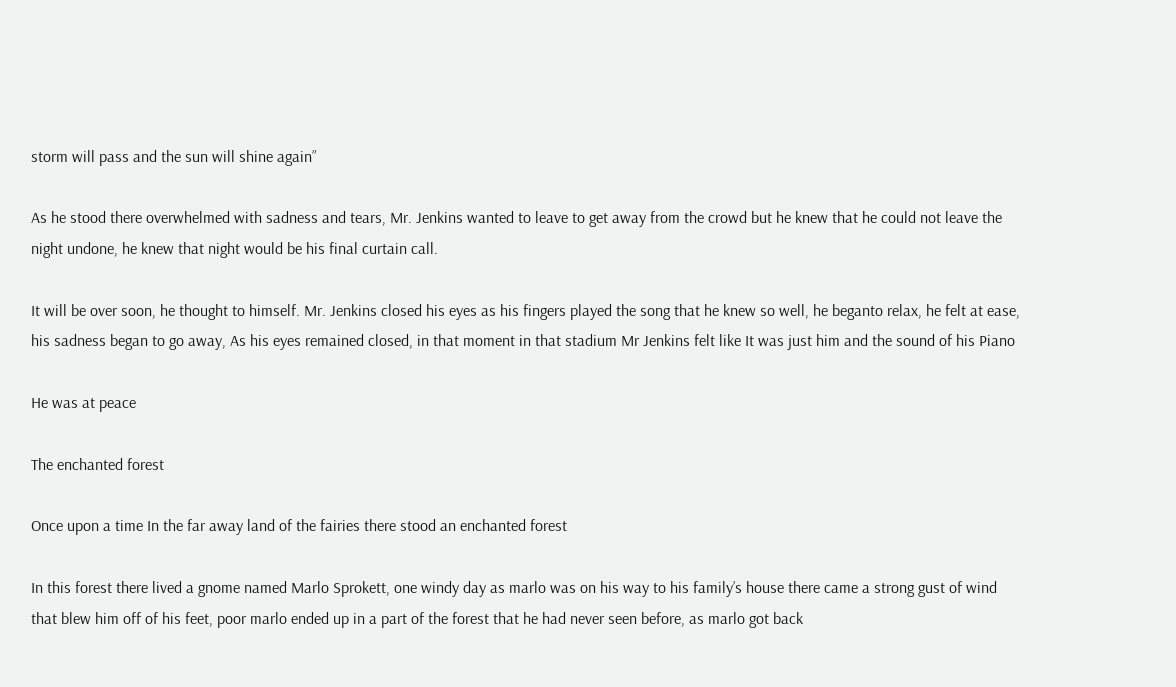storm will pass and the sun will shine again”

As he stood there overwhelmed with sadness and tears, Mr. Jenkins wanted to leave to get away from the crowd but he knew that he could not leave the night undone, he knew that night would be his final curtain call.

It will be over soon, he thought to himself. Mr. Jenkins closed his eyes as his fingers played the song that he knew so well, he beganto relax, he felt at ease, his sadness began to go away, As his eyes remained closed, in that moment in that stadium Mr Jenkins felt like It was just him and the sound of his Piano

He was at peace

The enchanted forest

Once upon a time In the far away land of the fairies there stood an enchanted forest

In this forest there lived a gnome named Marlo Sprokett, one windy day as marlo was on his way to his family’s house there came a strong gust of wind that blew him off of his feet, poor marlo ended up in a part of the forest that he had never seen before, as marlo got back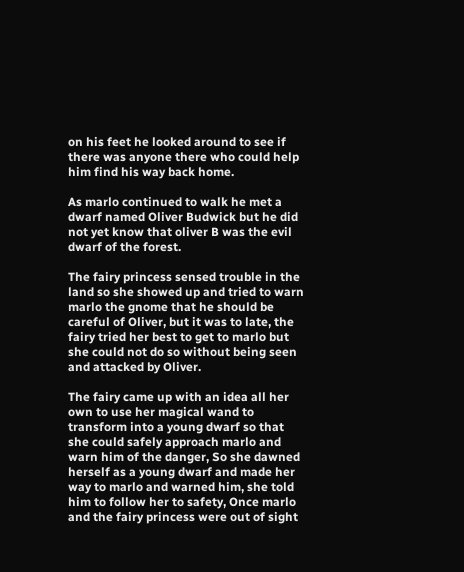on his feet he looked around to see if there was anyone there who could help him find his way back home.

As marlo continued to walk he met a dwarf named Oliver Budwick but he did not yet know that oliver B was the evil dwarf of the forest.

The fairy princess sensed trouble in the land so she showed up and tried to warn marlo the gnome that he should be careful of Oliver, but it was to late, the fairy tried her best to get to marlo but she could not do so without being seen and attacked by Oliver.

The fairy came up with an idea all her own to use her magical wand to transform into a young dwarf so that she could safely approach marlo and warn him of the danger, So she dawned herself as a young dwarf and made her way to marlo and warned him, she told him to follow her to safety, Once marlo and the fairy princess were out of sight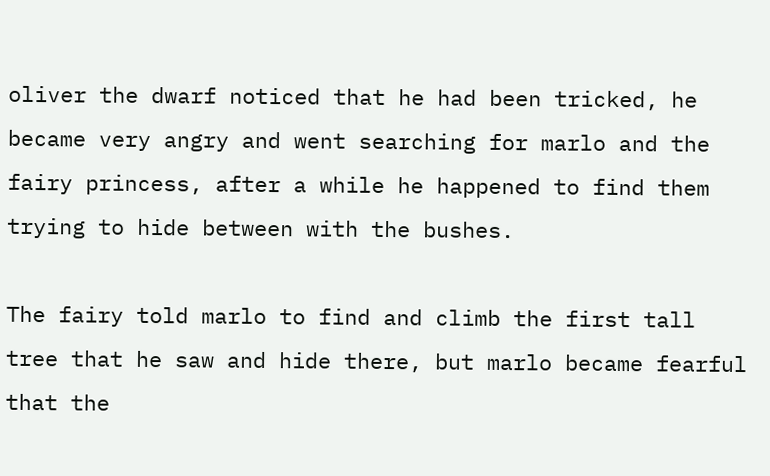oliver the dwarf noticed that he had been tricked, he became very angry and went searching for marlo and the fairy princess, after a while he happened to find them trying to hide between with the bushes.

The fairy told marlo to find and climb the first tall tree that he saw and hide there, but marlo became fearful that the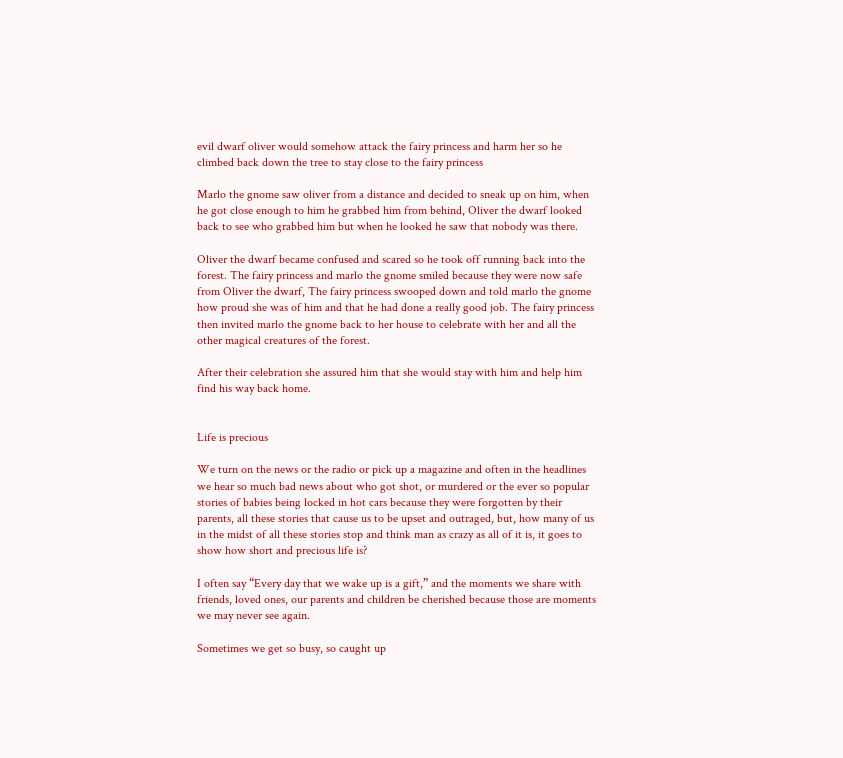evil dwarf oliver would somehow attack the fairy princess and harm her so he climbed back down the tree to stay close to the fairy princess

Marlo the gnome saw oliver from a distance and decided to sneak up on him, when he got close enough to him he grabbed him from behind, Oliver the dwarf looked back to see who grabbed him but when he looked he saw that nobody was there.

Oliver the dwarf became confused and scared so he took off running back into the forest. The fairy princess and marlo the gnome smiled because they were now safe from Oliver the dwarf, The fairy princess swooped down and told marlo the gnome how proud she was of him and that he had done a really good job. The fairy princess then invited marlo the gnome back to her house to celebrate with her and all the other magical creatures of the forest.

After their celebration she assured him that she would stay with him and help him find his way back home.


Life is precious

We turn on the news or the radio or pick up a magazine and often in the headlines we hear so much bad news about who got shot, or murdered or the ever so popular stories of babies being locked in hot cars because they were forgotten by their parents, all these stories that cause us to be upset and outraged, but, how many of us in the midst of all these stories stop and think man as crazy as all of it is, it goes to show how short and precious life is?

I often say “Every day that we wake up is a gift,” and the moments we share with friends, loved ones, our parents and children be cherished because those are moments we may never see again.

Sometimes we get so busy, so caught up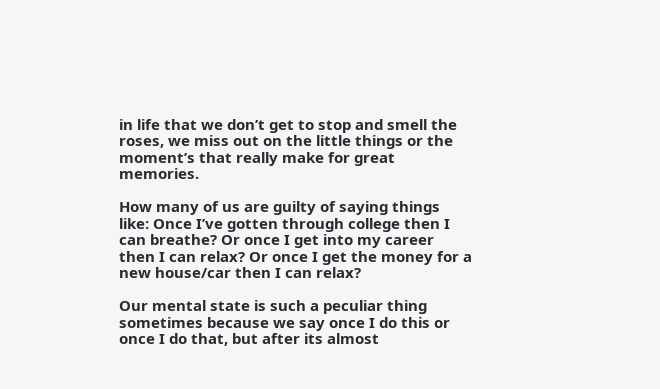in life that we don’t get to stop and smell the roses, we miss out on the little things or the moment’s that really make for great memories.

How many of us are guilty of saying things like: Once I’ve gotten through college then I can breathe? Or once I get into my career then I can relax? Or once I get the money for a new house/car then I can relax?

Our mental state is such a peculiar thing sometimes because we say once I do this or once I do that, but after its almost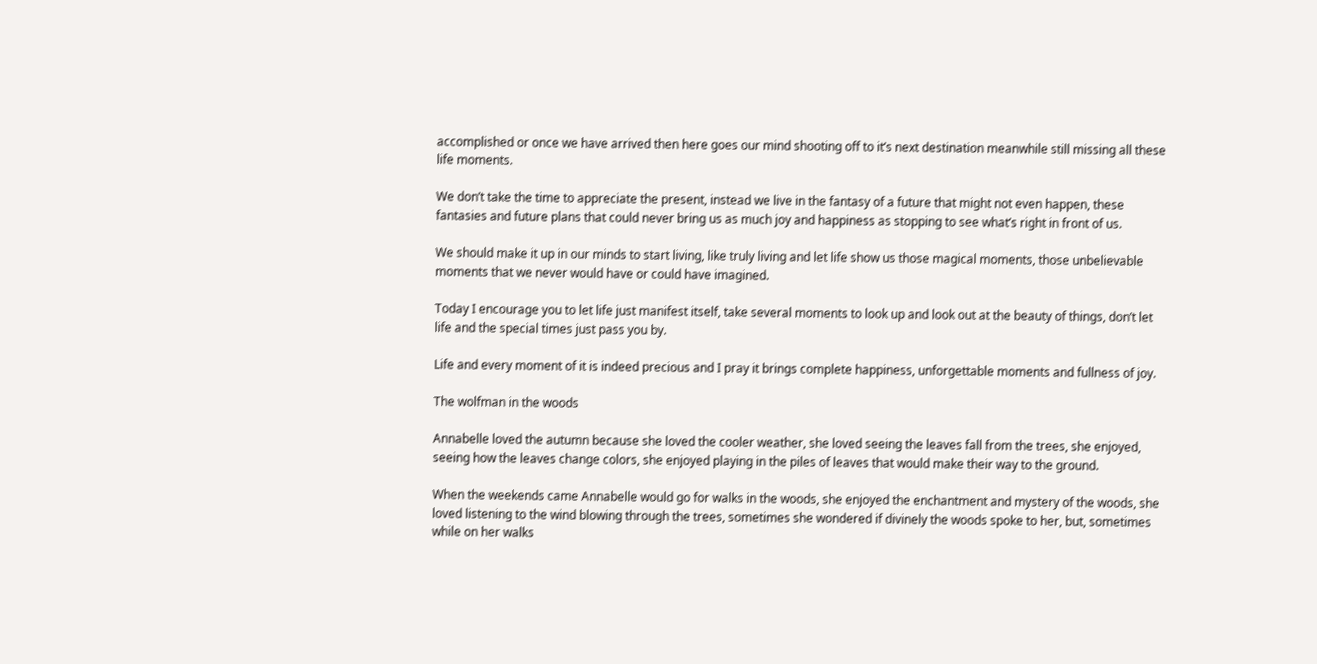accomplished or once we have arrived then here goes our mind shooting off to it’s next destination meanwhile still missing all these life moments.

We don’t take the time to appreciate the present, instead we live in the fantasy of a future that might not even happen, these fantasies and future plans that could never bring us as much joy and happiness as stopping to see what’s right in front of us.

We should make it up in our minds to start living, like truly living and let life show us those magical moments, those unbelievable moments that we never would have or could have imagined.

Today I encourage you to let life just manifest itself, take several moments to look up and look out at the beauty of things, don’t let life and the special times just pass you by.

Life and every moment of it is indeed precious and I pray it brings complete happiness, unforgettable moments and fullness of joy.

The wolfman in the woods

Annabelle loved the autumn because she loved the cooler weather, she loved seeing the leaves fall from the trees, she enjoyed, seeing how the leaves change colors, she enjoyed playing in the piles of leaves that would make their way to the ground.

When the weekends came Annabelle would go for walks in the woods, she enjoyed the enchantment and mystery of the woods, she loved listening to the wind blowing through the trees, sometimes she wondered if divinely the woods spoke to her, but, sometimes while on her walks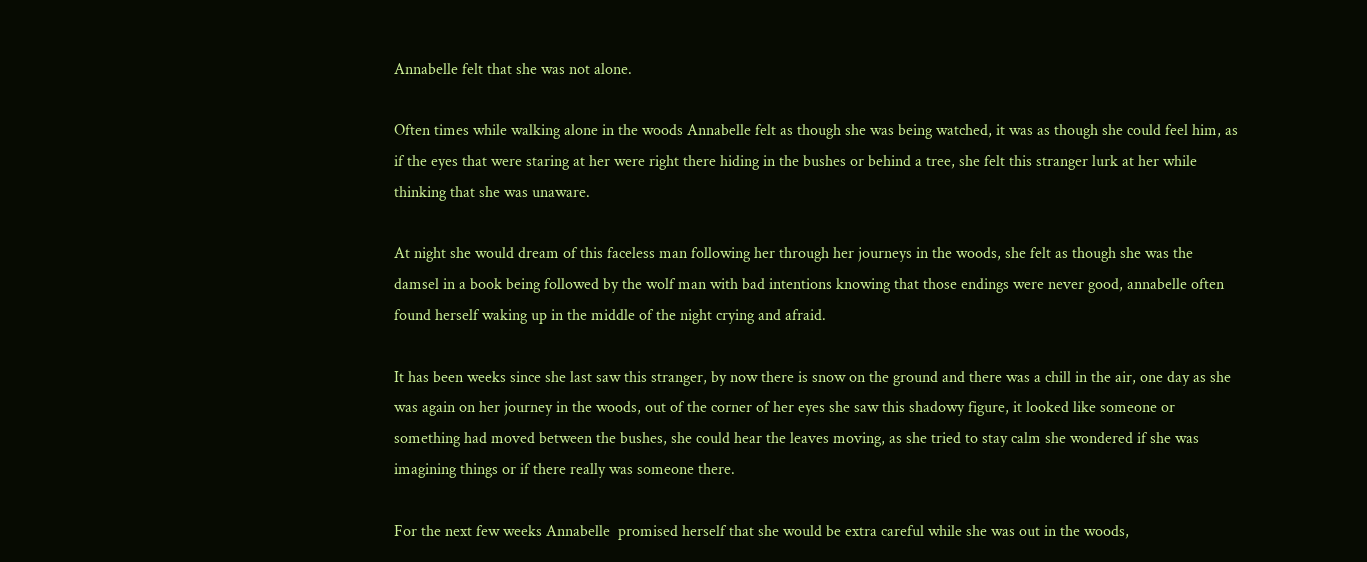Annabelle felt that she was not alone.

Often times while walking alone in the woods Annabelle felt as though she was being watched, it was as though she could feel him, as if the eyes that were staring at her were right there hiding in the bushes or behind a tree, she felt this stranger lurk at her while thinking that she was unaware.

At night she would dream of this faceless man following her through her journeys in the woods, she felt as though she was the damsel in a book being followed by the wolf man with bad intentions knowing that those endings were never good, annabelle often found herself waking up in the middle of the night crying and afraid.

It has been weeks since she last saw this stranger, by now there is snow on the ground and there was a chill in the air, one day as she was again on her journey in the woods, out of the corner of her eyes she saw this shadowy figure, it looked like someone or something had moved between the bushes, she could hear the leaves moving, as she tried to stay calm she wondered if she was imagining things or if there really was someone there.

For the next few weeks Annabelle  promised herself that she would be extra careful while she was out in the woods,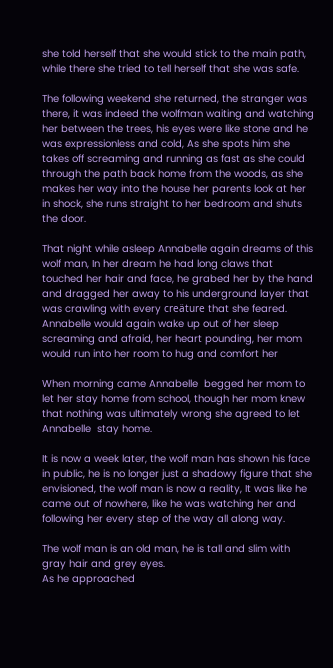she told herself that she would stick to the main path, while there she tried to tell herself that she was safe.

The following weekend she returned, the stranger was there, it was indeed the wolfman waiting and watching her between the trees, his eyes were like stone and he was expressionless and cold, As she spots him she takes off screaming and running as fast as she could through the path back home from the woods, as she makes her way into the house her parents look at her in shock, she runs straight to her bedroom and shuts the door.

That night while asleep Annabelle again dreams of this wolf man, In her dream he had long claws that touched her hair and face, he grabed her by the hand and dragged her away to his underground layer that was crawling with every creäture that she feared.
Annabelle would again wake up out of her sleep screaming and afraid, her heart pounding, her mom would run into her room to hug and comfort her

When morning came Annabelle  begged her mom to let her stay home from school, though her mom knew that nothing was ultimately wrong she agreed to let Annabelle  stay home.

It is now a week later, the wolf man has shown his face in public, he is no longer just a shadowy figure that she envisioned, the wolf man is now a reality, It was like he came out of nowhere, like he was watching her and following her every step of the way all along way.

The wolf man is an old man, he is tall and slim with gray hair and grey eyes.
As he approached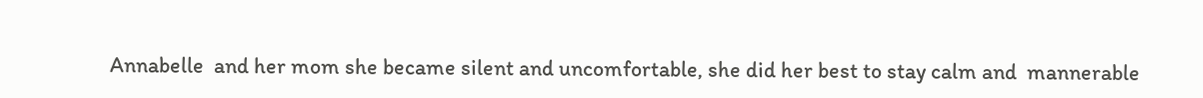Annabelle  and her mom she became silent and uncomfortable, she did her best to stay calm and  mannerable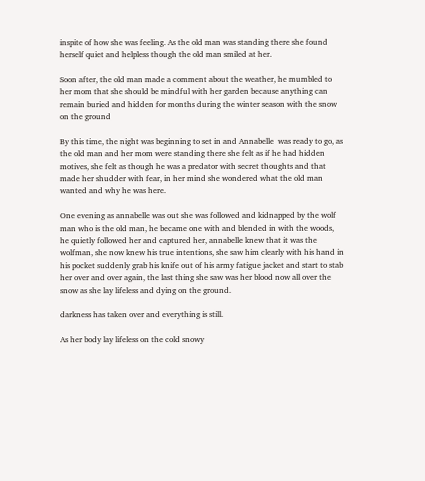inspite of how she was feeling. As the old man was standing there she found herself quiet and helpless though the old man smiled at her.

Soon after, the old man made a comment about the weather, he mumbled to her mom that she should be mindful with her garden because anything can remain buried and hidden for months during the winter season with the snow on the ground

By this time, the night was beginning to set in and Annabelle  was ready to go, as the old man and her mom were standing there she felt as if he had hidden motives, she felt as though he was a predator with secret thoughts and that made her shudder with fear, in her mind she wondered what the old man wanted and why he was here.

One evening as annabelle was out she was followed and kidnapped by the wolf man who is the old man, he became one with and blended in with the woods, he quietly followed her and captured her, annabelle knew that it was the wolfman, she now knew his true intentions, she saw him clearly with his hand in his pocket suddenly grab his knife out of his army fatigue jacket and start to stab her over and over again, the last thing she saw was her blood now all over the snow as she lay lifeless and dying on the ground.

darkness has taken over and everything is still.

As her body lay lifeless on the cold snowy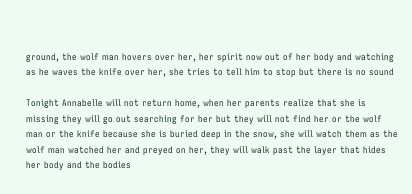ground, the wolf man hovers over her, her spirit now out of her body and watching as he waves the knife over her, she tries to tell him to stop but there is no sound

Tonight Annabelle will not return home, when her parents realize that she is missing they will go out searching for her but they will not find her or the wolf man or the knife because she is buried deep in the snow, she will watch them as the wolf man watched her and preyed on her, they will walk past the layer that hides her body and the bodies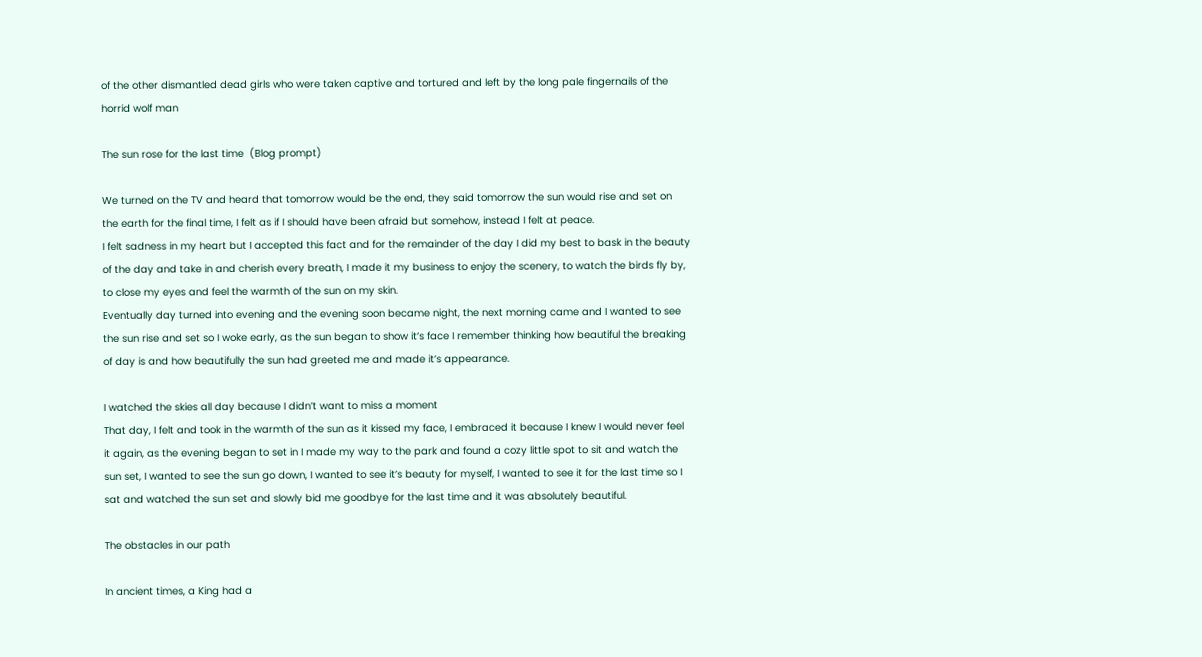of the other dismantled dead girls who were taken captive and tortured and left by the long pale fingernails of the horrid wolf man

The sun rose for the last time  (Blog prompt)

We turned on the TV and heard that tomorrow would be the end, they said tomorrow the sun would rise and set on the earth for the final time, I felt as if I should have been afraid but somehow, instead I felt at peace.
I felt sadness in my heart but I accepted this fact and for the remainder of the day I did my best to bask in the beauty of the day and take in and cherish every breath, I made it my business to enjoy the scenery, to watch the birds fly by, to close my eyes and feel the warmth of the sun on my skin.
Eventually day turned into evening and the evening soon became night, the next morning came and I wanted to see the sun rise and set so I woke early, as the sun began to show it’s face I remember thinking how beautiful the breaking of day is and how beautifully the sun had greeted me and made it’s appearance.

I watched the skies all day because I didn’t want to miss a moment
That day, I felt and took in the warmth of the sun as it kissed my face, I embraced it because I knew I would never feel it again, as the evening began to set in I made my way to the park and found a cozy little spot to sit and watch the sun set, I wanted to see the sun go down, I wanted to see it’s beauty for myself, I wanted to see it for the last time so I sat and watched the sun set and slowly bid me goodbye for the last time and it was absolutely beautiful.

The obstacles in our path

In ancient times, a King had a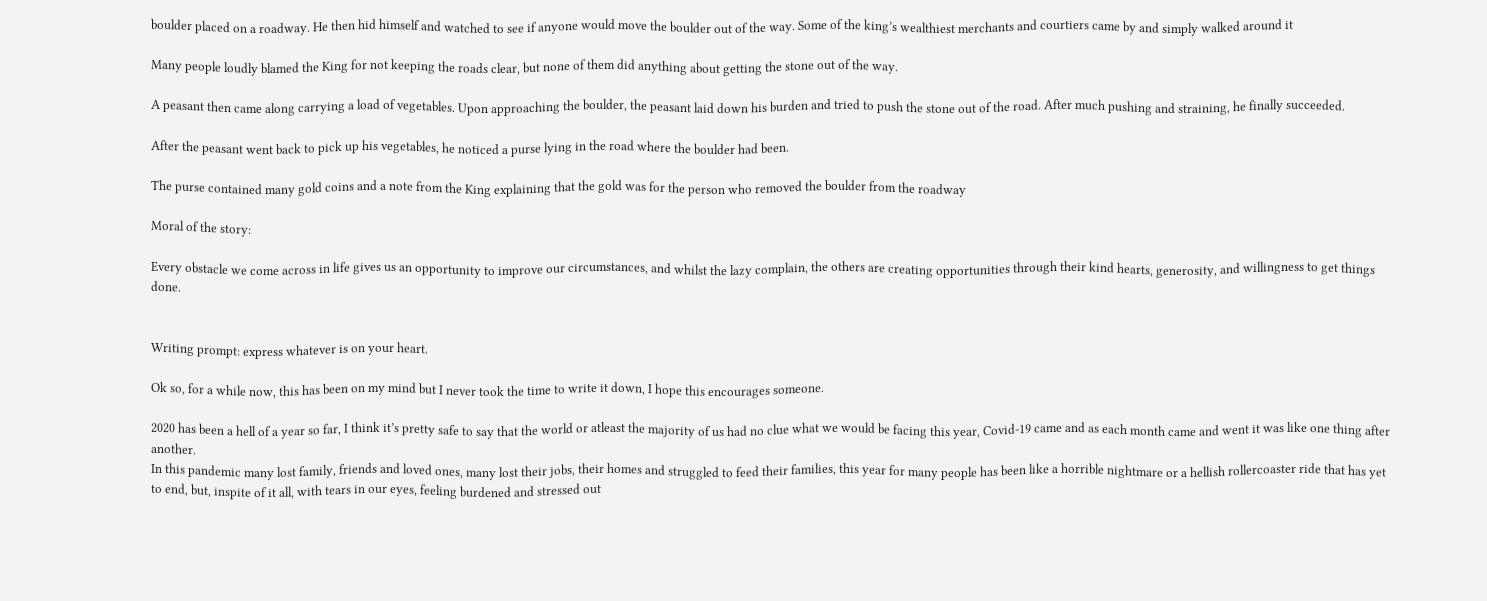boulder placed on a roadway. He then hid himself and watched to see if anyone would move the boulder out of the way. Some of the king’s wealthiest merchants and courtiers came by and simply walked around it

Many people loudly blamed the King for not keeping the roads clear, but none of them did anything about getting the stone out of the way.

A peasant then came along carrying a load of vegetables. Upon approaching the boulder, the peasant laid down his burden and tried to push the stone out of the road. After much pushing and straining, he finally succeeded.

After the peasant went back to pick up his vegetables, he noticed a purse lying in the road where the boulder had been.

The purse contained many gold coins and a note from the King explaining that the gold was for the person who removed the boulder from the roadway

Moral of the story:

Every obstacle we come across in life gives us an opportunity to improve our circumstances, and whilst the lazy complain, the others are creating opportunities through their kind hearts, generosity, and willingness to get things done.


Writing prompt: express whatever is on your heart.

Ok so, for a while now, this has been on my mind but I never took the time to write it down, I hope this encourages someone.

2020 has been a hell of a year so far, I think it’s pretty safe to say that the world or atleast the majority of us had no clue what we would be facing this year, Covid-19 came and as each month came and went it was like one thing after another.
In this pandemic many lost family, friends and loved ones, many lost their jobs, their homes and struggled to feed their families, this year for many people has been like a horrible nightmare or a hellish rollercoaster ride that has yet to end, but, inspite of it all, with tears in our eyes, feeling burdened and stressed out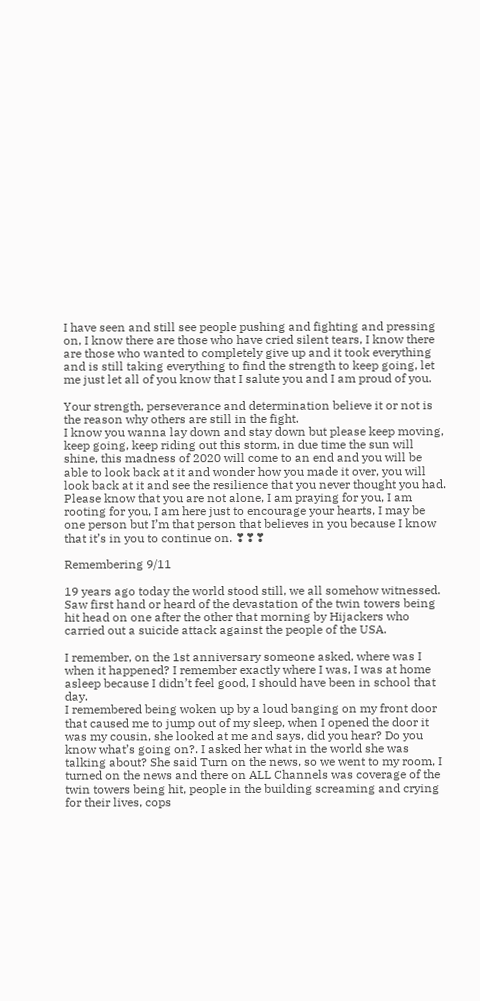I have seen and still see people pushing and fighting and pressing on, I know there are those who have cried silent tears, I know there are those who wanted to completely give up and it took everything and is still taking everything to find the strength to keep going, let me just let all of you know that I salute you and I am proud of you.

Your strength, perseverance and determination believe it or not is the reason why others are still in the fight.
I know you wanna lay down and stay down but please keep moving, keep going, keep riding out this storm, in due time the sun will shine, this madness of 2020 will come to an end and you will be able to look back at it and wonder how you made it over, you will look back at it and see the resilience that you never thought you had.
Please know that you are not alone, I am praying for you, I am rooting for you, I am here just to encourage your hearts, I may be one person but I’m that person that believes in you because I know that it’s in you to continue on. ❣❣❣

Remembering 9/11

19 years ago today the world stood still, we all somehow witnessed. Saw first hand or heard of the devastation of the twin towers being hit head on one after the other that morning by Hijackers who carried out a suicide attack against the people of the USA.

I remember, on the 1st anniversary someone asked, where was I when it happened? I remember exactly where I was, I was at home asleep because I didn’t feel good, I should have been in school that day.
I remembered being woken up by a loud banging on my front door that caused me to jump out of my sleep, when I opened the door it was my cousin, she looked at me and says, did you hear? Do you know what’s going on?. I asked her what in the world she was talking about? She said Turn on the news, so we went to my room, I turned on the news and there on ALL Channels was coverage of the twin towers being hit, people in the building screaming and crying for their lives, cops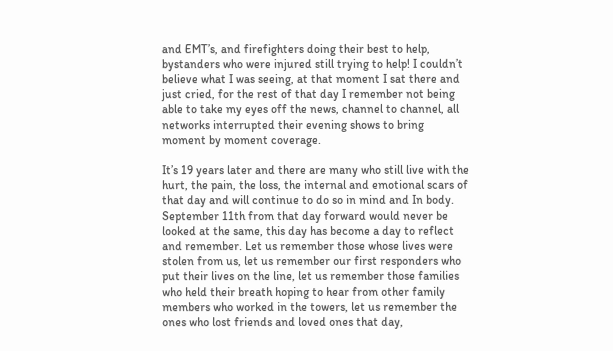and EMT’s, and firefighters doing their best to help, bystanders who were injured still trying to help! I couldn’t believe what I was seeing, at that moment I sat there and just cried, for the rest of that day I remember not being able to take my eyes off the news, channel to channel, all networks interrupted their evening shows to bring moment by moment coverage.

It’s 19 years later and there are many who still live with the hurt, the pain, the loss, the internal and emotional scars of that day and will continue to do so in mind and In body.
September 11th from that day forward would never be looked at the same, this day has become a day to reflect and remember. Let us remember those whose lives were stolen from us, let us remember our first responders who put their lives on the line, let us remember those families who held their breath hoping to hear from other family members who worked in the towers, let us remember the ones who lost friends and loved ones that day,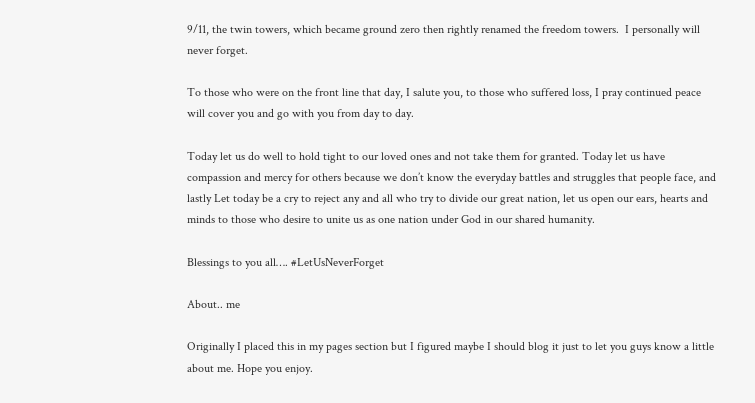9/11, the twin towers, which became ground zero then rightly renamed the freedom towers.  I personally will never forget.

To those who were on the front line that day, I salute you, to those who suffered loss, I pray continued peace will cover you and go with you from day to day.

Today let us do well to hold tight to our loved ones and not take them for granted. Today let us have compassion and mercy for others because we don’t know the everyday battles and struggles that people face, and lastly Let today be a cry to reject any and all who try to divide our great nation, let us open our ears, hearts and minds to those who desire to unite us as one nation under God in our shared humanity.

Blessings to you all…. #LetUsNeverForget

About.. me

Originally I placed this in my pages section but I figured maybe I should blog it just to let you guys know a little about me. Hope you enjoy.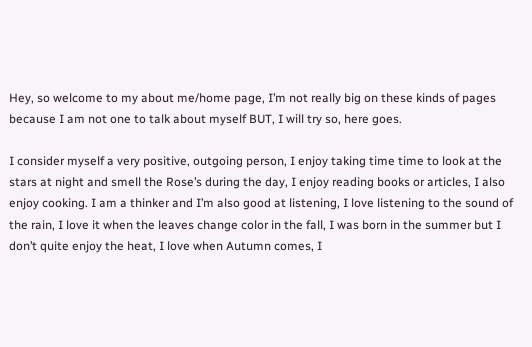Hey, so welcome to my about me/home page, I’m not really big on these kinds of pages because I am not one to talk about myself BUT, I will try so, here goes.

I consider myself a very positive, outgoing person, I enjoy taking time time to look at the stars at night and smell the Rose’s during the day, I enjoy reading books or articles, I also enjoy cooking. I am a thinker and I’m also good at listening, I love listening to the sound of the rain, I love it when the leaves change color in the fall, I was born in the summer but I don’t quite enjoy the heat, I love when Autumn comes, I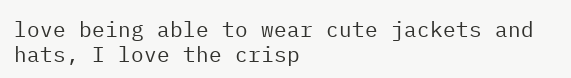love being able to wear cute jackets and hats, I love the crisp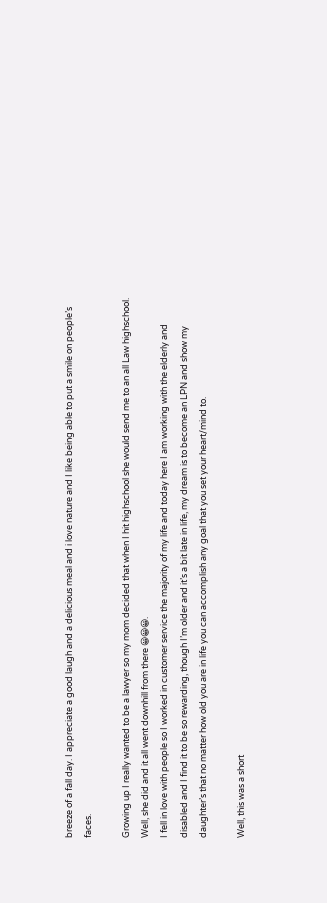breeze of a fall day. I appreciate a good laugh and a delicious meal and i love nature and I like being able to put a smile on people’s faces.

Growing up I really wanted to be a lawyer so my mom decided that when I hit highschool she would send me to an all Law highschool. Well, she did and it all went downhill from there 😀😀😀.
I fell in love with people so I worked in customer service the majority of my life and today here I am working with the elderly and disabled and I find it to be so rewarding, though I’m older and it’s a bit late in life, my dream is to become an LPN and show my daughter’s that no matter how old you are in life you can accomplish any goal that you set your heart/mind to.

Well, this was a short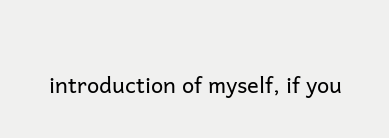introduction of myself, if you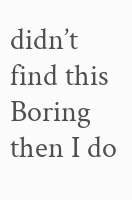didn’t find this Boring then I do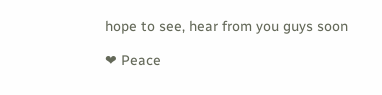hope to see, hear from you guys soon

❤ Peace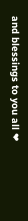and blessings to you all ❤